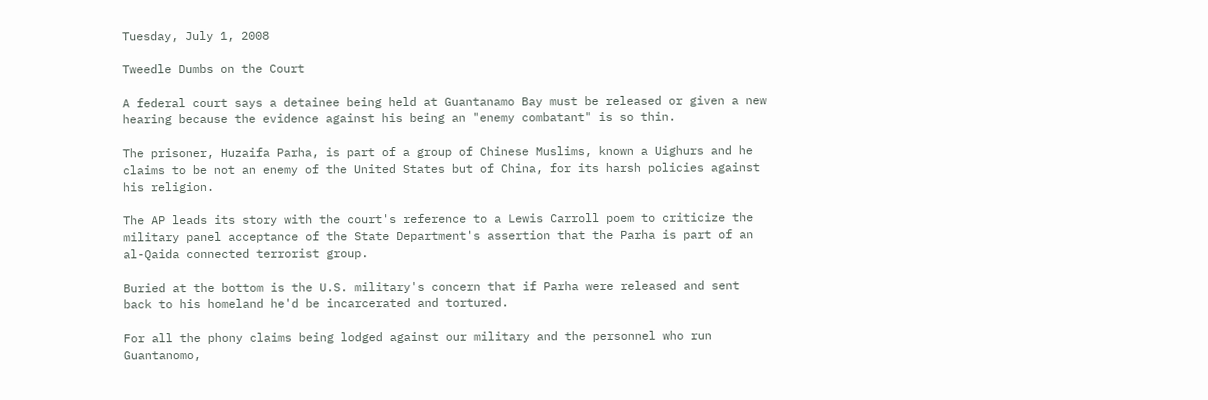Tuesday, July 1, 2008

Tweedle Dumbs on the Court

A federal court says a detainee being held at Guantanamo Bay must be released or given a new hearing because the evidence against his being an "enemy combatant" is so thin.

The prisoner, Huzaifa Parha, is part of a group of Chinese Muslims, known a Uighurs and he claims to be not an enemy of the United States but of China, for its harsh policies against his religion.

The AP leads its story with the court's reference to a Lewis Carroll poem to criticize the military panel acceptance of the State Department's assertion that the Parha is part of an al-Qaida connected terrorist group.

Buried at the bottom is the U.S. military's concern that if Parha were released and sent back to his homeland he'd be incarcerated and tortured.

For all the phony claims being lodged against our military and the personnel who run Guantanomo,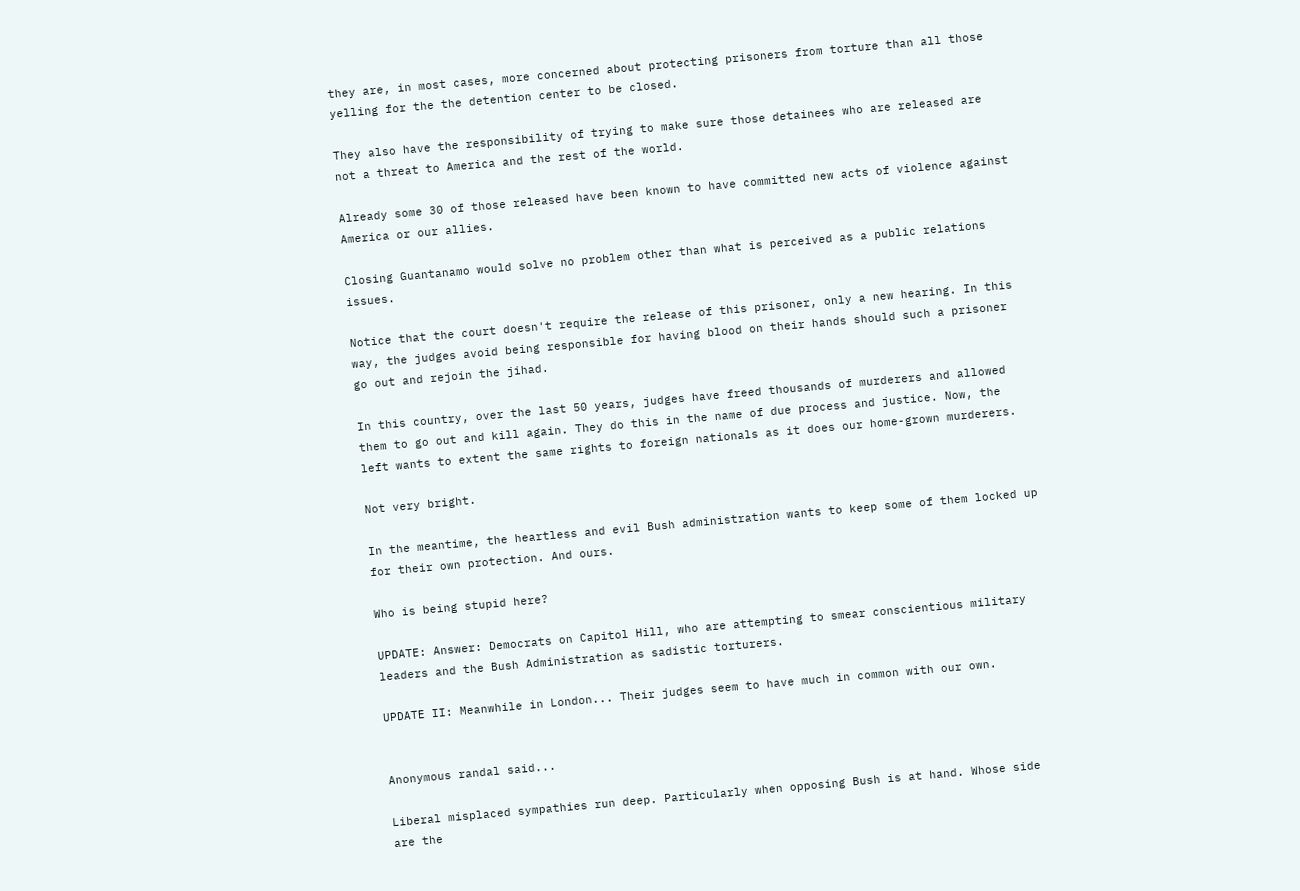they are, in most cases, more concerned about protecting prisoners from torture than all those yelling for the the detention center to be closed.

They also have the responsibility of trying to make sure those detainees who are released are not a threat to America and the rest of the world.

Already some 30 of those released have been known to have committed new acts of violence against America or our allies.

Closing Guantanamo would solve no problem other than what is perceived as a public relations issues.

Notice that the court doesn't require the release of this prisoner, only a new hearing. In this way, the judges avoid being responsible for having blood on their hands should such a prisoner go out and rejoin the jihad.

In this country, over the last 50 years, judges have freed thousands of murderers and allowed them to go out and kill again. They do this in the name of due process and justice. Now, the left wants to extent the same rights to foreign nationals as it does our home-grown murderers.

Not very bright.

In the meantime, the heartless and evil Bush administration wants to keep some of them locked up for their own protection. And ours.

Who is being stupid here?

UPDATE: Answer: Democrats on Capitol Hill, who are attempting to smear conscientious military leaders and the Bush Administration as sadistic torturers.

UPDATE II: Meanwhile in London... Their judges seem to have much in common with our own.


Anonymous randal said...

Liberal misplaced sympathies run deep. Particularly when opposing Bush is at hand. Whose side are the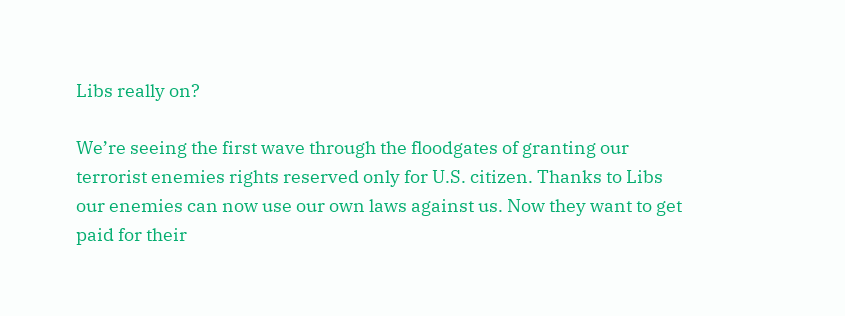Libs really on?

We’re seeing the first wave through the floodgates of granting our terrorist enemies rights reserved only for U.S. citizen. Thanks to Libs our enemies can now use our own laws against us. Now they want to get paid for their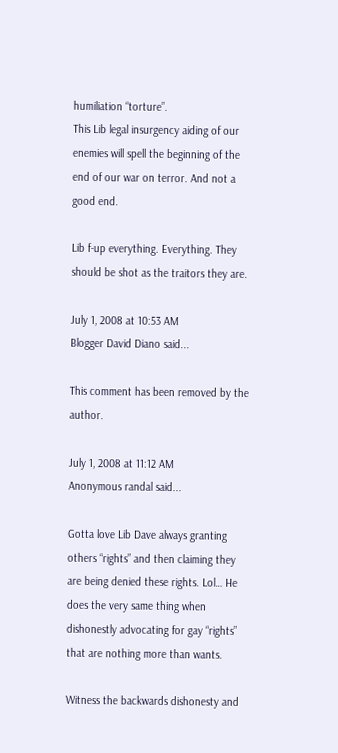humiliation “torture”.
This Lib legal insurgency aiding of our enemies will spell the beginning of the end of our war on terror. And not a good end.

Lib f-up everything. Everything. They should be shot as the traitors they are.

July 1, 2008 at 10:53 AM
Blogger David Diano said...

This comment has been removed by the author.

July 1, 2008 at 11:12 AM
Anonymous randal said...

Gotta love Lib Dave always granting others “rights” and then claiming they are being denied these rights. Lol… He does the very same thing when dishonestly advocating for gay “rights” that are nothing more than wants.

Witness the backwards dishonesty and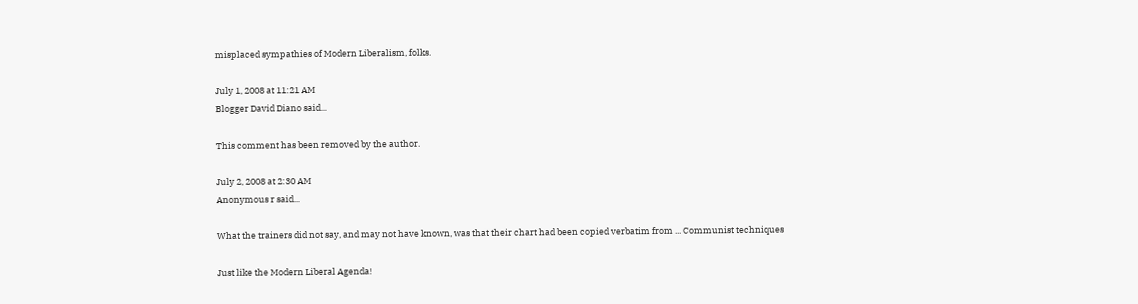misplaced sympathies of Modern Liberalism, folks.

July 1, 2008 at 11:21 AM
Blogger David Diano said...

This comment has been removed by the author.

July 2, 2008 at 2:30 AM
Anonymous r said...

What the trainers did not say, and may not have known, was that their chart had been copied verbatim from ... Communist techniques

Just like the Modern Liberal Agenda!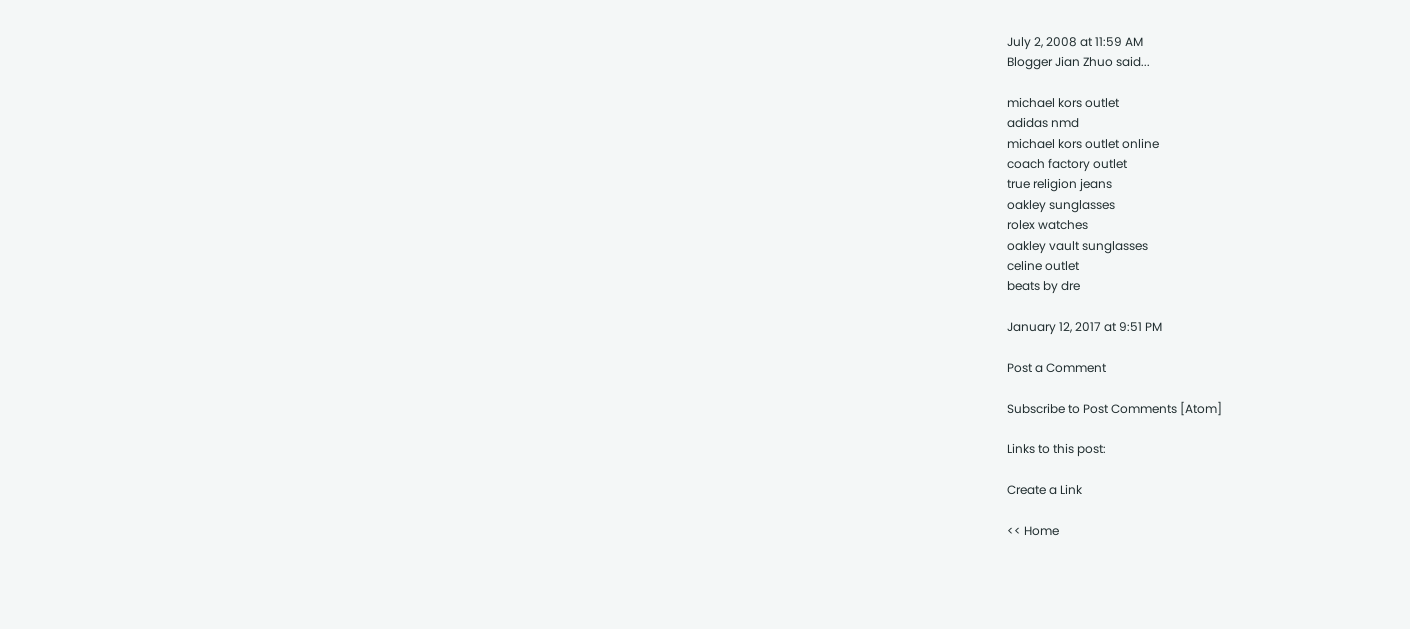July 2, 2008 at 11:59 AM
Blogger Jian Zhuo said...

michael kors outlet
adidas nmd
michael kors outlet online
coach factory outlet
true religion jeans
oakley sunglasses
rolex watches
oakley vault sunglasses
celine outlet
beats by dre

January 12, 2017 at 9:51 PM

Post a Comment

Subscribe to Post Comments [Atom]

Links to this post:

Create a Link

<< Home